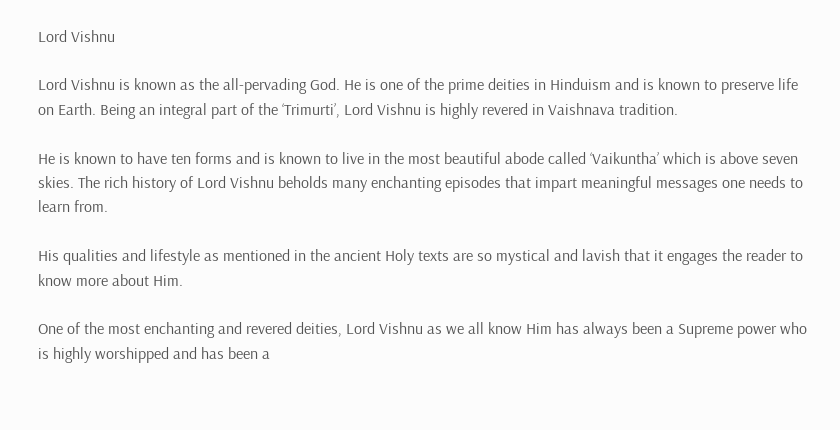Lord Vishnu

Lord Vishnu is known as the all-pervading God. He is one of the prime deities in Hinduism and is known to preserve life on Earth. Being an integral part of the ‘Trimurti’, Lord Vishnu is highly revered in Vaishnava tradition.

He is known to have ten forms and is known to live in the most beautiful abode called ‘Vaikuntha’ which is above seven skies. The rich history of Lord Vishnu beholds many enchanting episodes that impart meaningful messages one needs to learn from.

His qualities and lifestyle as mentioned in the ancient Holy texts are so mystical and lavish that it engages the reader to know more about Him.

One of the most enchanting and revered deities, Lord Vishnu as we all know Him has always been a Supreme power who is highly worshipped and has been a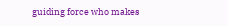guiding force who makes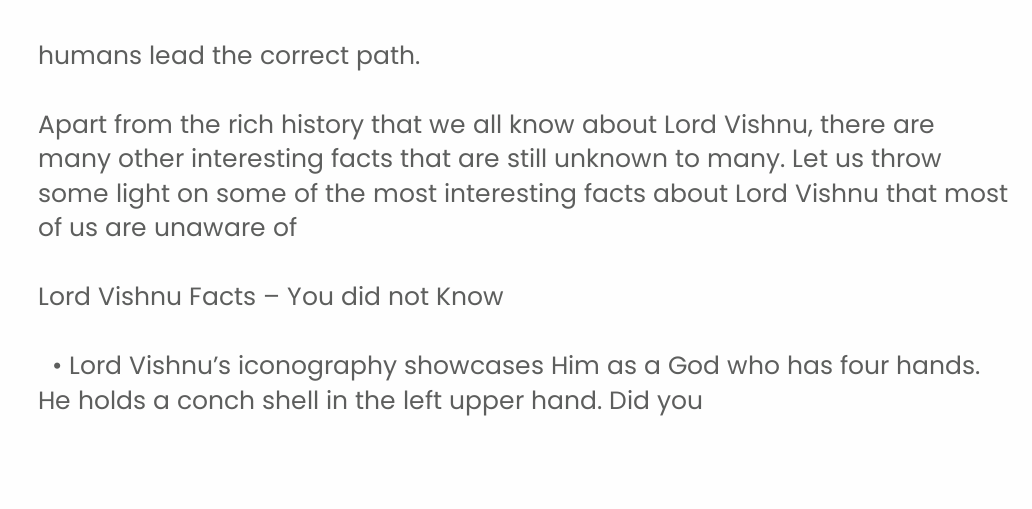humans lead the correct path.

Apart from the rich history that we all know about Lord Vishnu, there are many other interesting facts that are still unknown to many. Let us throw some light on some of the most interesting facts about Lord Vishnu that most of us are unaware of

Lord Vishnu Facts – You did not Know

  • Lord Vishnu’s iconography showcases Him as a God who has four hands. He holds a conch shell in the left upper hand. Did you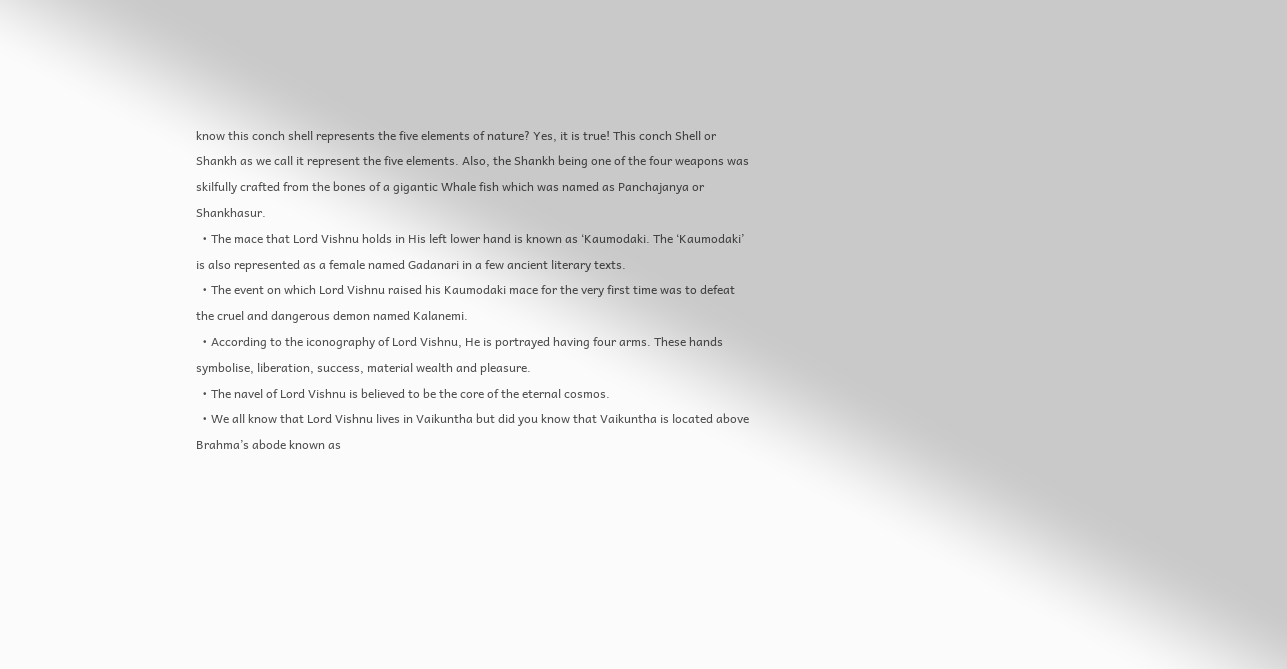know this conch shell represents the five elements of nature? Yes, it is true! This conch Shell or Shankh as we call it represent the five elements. Also, the Shankh being one of the four weapons was skilfully crafted from the bones of a gigantic Whale fish which was named as Panchajanya or Shankhasur.
  • The mace that Lord Vishnu holds in His left lower hand is known as ‘Kaumodaki. The ‘Kaumodaki’ is also represented as a female named Gadanari in a few ancient literary texts.
  • The event on which Lord Vishnu raised his Kaumodaki mace for the very first time was to defeat the cruel and dangerous demon named Kalanemi.
  • According to the iconography of Lord Vishnu, He is portrayed having four arms. These hands symbolise, liberation, success, material wealth and pleasure.
  • The navel of Lord Vishnu is believed to be the core of the eternal cosmos.
  • We all know that Lord Vishnu lives in Vaikuntha but did you know that Vaikuntha is located above Brahma’s abode known as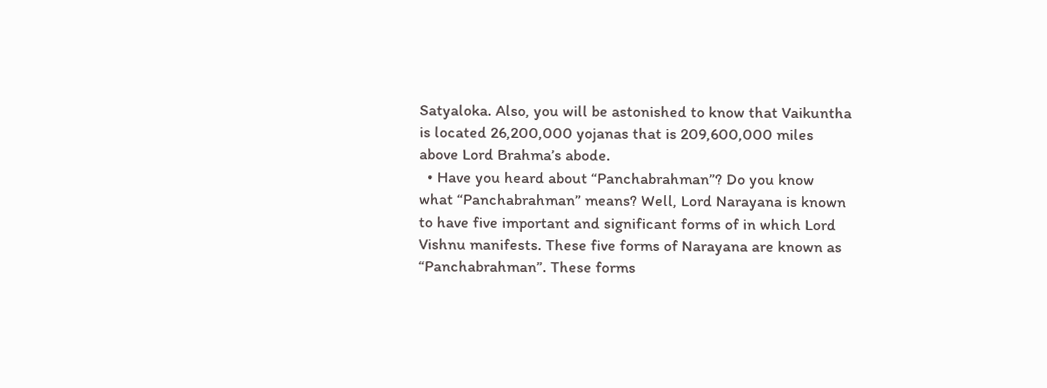Satyaloka. Also, you will be astonished to know that Vaikuntha is located 26,200,000 yojanas that is 209,600,000 miles above Lord Brahma’s abode.
  • Have you heard about “Panchabrahman”? Do you know what “Panchabrahman” means? Well, Lord Narayana is known to have five important and significant forms of in which Lord Vishnu manifests. These five forms of Narayana are known as “Panchabrahman”. These forms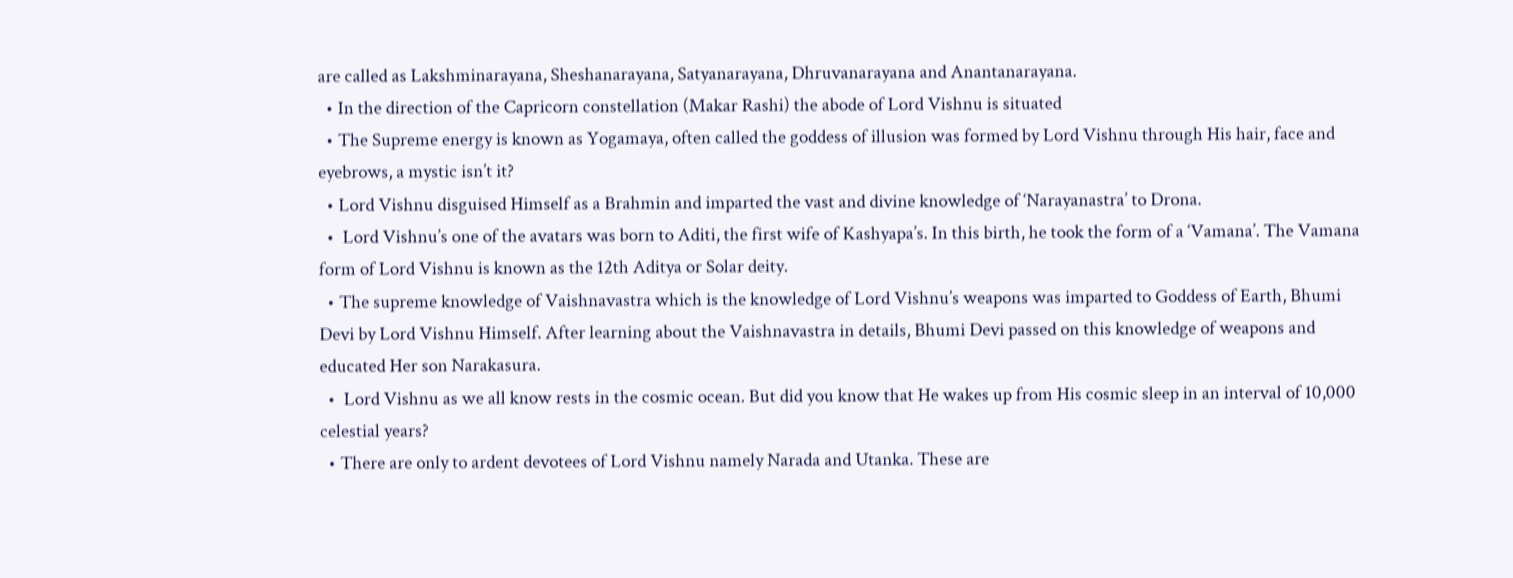are called as Lakshminarayana, Sheshanarayana, Satyanarayana, Dhruvanarayana and Anantanarayana.
  • In the direction of the Capricorn constellation (Makar Rashi) the abode of Lord Vishnu is situated
  • The Supreme energy is known as Yogamaya, often called the goddess of illusion was formed by Lord Vishnu through His hair, face and eyebrows, a mystic isn’t it?
  • Lord Vishnu disguised Himself as a Brahmin and imparted the vast and divine knowledge of ‘Narayanastra’ to Drona.
  •  Lord Vishnu’s one of the avatars was born to Aditi, the first wife of Kashyapa’s. In this birth, he took the form of a ‘Vamana’. The Vamana form of Lord Vishnu is known as the 12th Aditya or Solar deity.
  • The supreme knowledge of Vaishnavastra which is the knowledge of Lord Vishnu’s weapons was imparted to Goddess of Earth, Bhumi Devi by Lord Vishnu Himself. After learning about the Vaishnavastra in details, Bhumi Devi passed on this knowledge of weapons and educated Her son Narakasura.
  •  Lord Vishnu as we all know rests in the cosmic ocean. But did you know that He wakes up from His cosmic sleep in an interval of 10,000 celestial years?
  • There are only to ardent devotees of Lord Vishnu namely Narada and Utanka. These are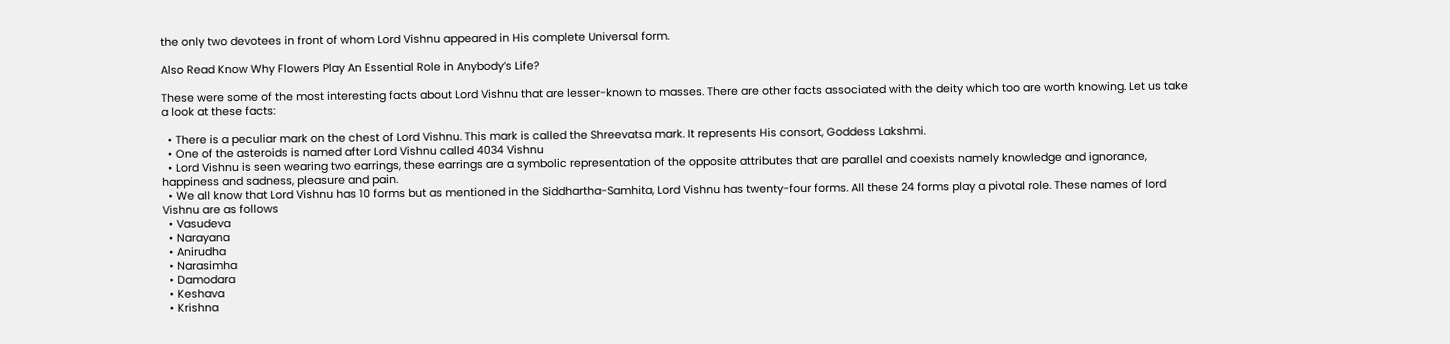the only two devotees in front of whom Lord Vishnu appeared in His complete Universal form.

Also Read Know Why Flowers Play An Essential Role in Anybody’s Life?

These were some of the most interesting facts about Lord Vishnu that are lesser-known to masses. There are other facts associated with the deity which too are worth knowing. Let us take a look at these facts:

  • There is a peculiar mark on the chest of Lord Vishnu. This mark is called the Shreevatsa mark. It represents His consort, Goddess Lakshmi.
  • One of the asteroids is named after Lord Vishnu called 4034 Vishnu
  • Lord Vishnu is seen wearing two earrings, these earrings are a symbolic representation of the opposite attributes that are parallel and coexists namely knowledge and ignorance, happiness and sadness, pleasure and pain.
  • We all know that Lord Vishnu has 10 forms but as mentioned in the Siddhartha-Samhita, Lord Vishnu has twenty-four forms. All these 24 forms play a pivotal role. These names of lord Vishnu are as follows
  • Vasudeva
  • Narayana
  • Anirudha
  • Narasimha
  • Damodara
  • Keshava
  • Krishna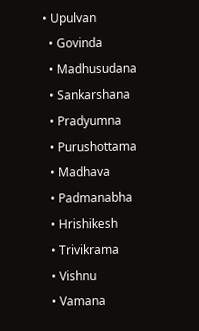• Upulvan
  • Govinda
  • Madhusudana
  • Sankarshana
  • Pradyumna
  • Purushottama
  • Madhava
  • Padmanabha
  • Hrishikesh
  • Trivikrama
  • Vishnu
  • Vamana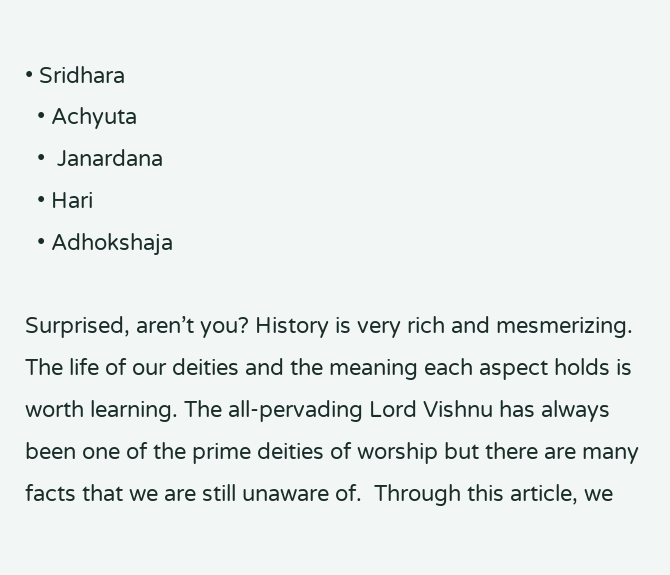• Sridhara
  • Achyuta
  •  Janardana
  • Hari
  • Adhokshaja

Surprised, aren’t you? History is very rich and mesmerizing. The life of our deities and the meaning each aspect holds is worth learning. The all-pervading Lord Vishnu has always been one of the prime deities of worship but there are many facts that we are still unaware of.  Through this article, we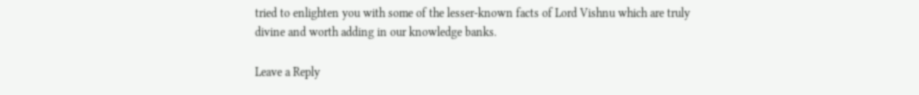tried to enlighten you with some of the lesser-known facts of Lord Vishnu which are truly divine and worth adding in our knowledge banks.

Leave a Reply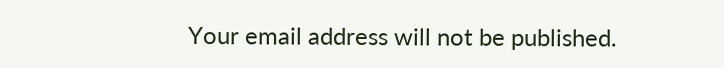Your email address will not be published.